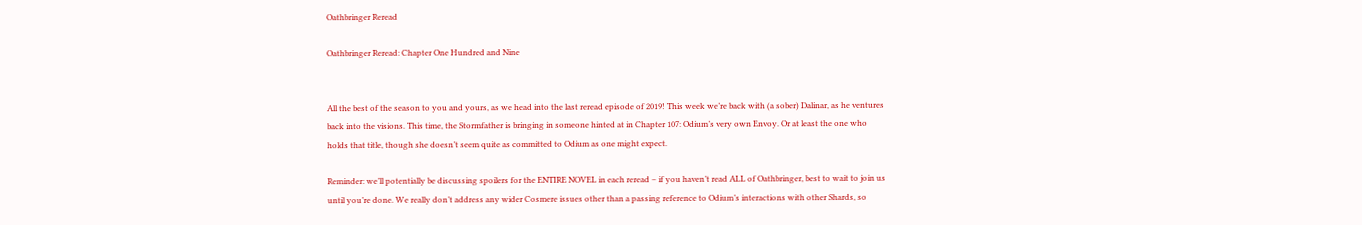Oathbringer Reread

Oathbringer Reread: Chapter One Hundred and Nine


All the best of the season to you and yours, as we head into the last reread episode of 2019! This week we’re back with (a sober) Dalinar, as he ventures back into the visions. This time, the Stormfather is bringing in someone hinted at in Chapter 107: Odium’s very own Envoy. Or at least the one who holds that title, though she doesn’t seem quite as committed to Odium as one might expect.

Reminder: we’ll potentially be discussing spoilers for the ENTIRE NOVEL in each reread – if you haven’t read ALL of Oathbringer, best to wait to join us until you’re done. We really don’t address any wider Cosmere issues other than a passing reference to Odium’s interactions with other Shards, so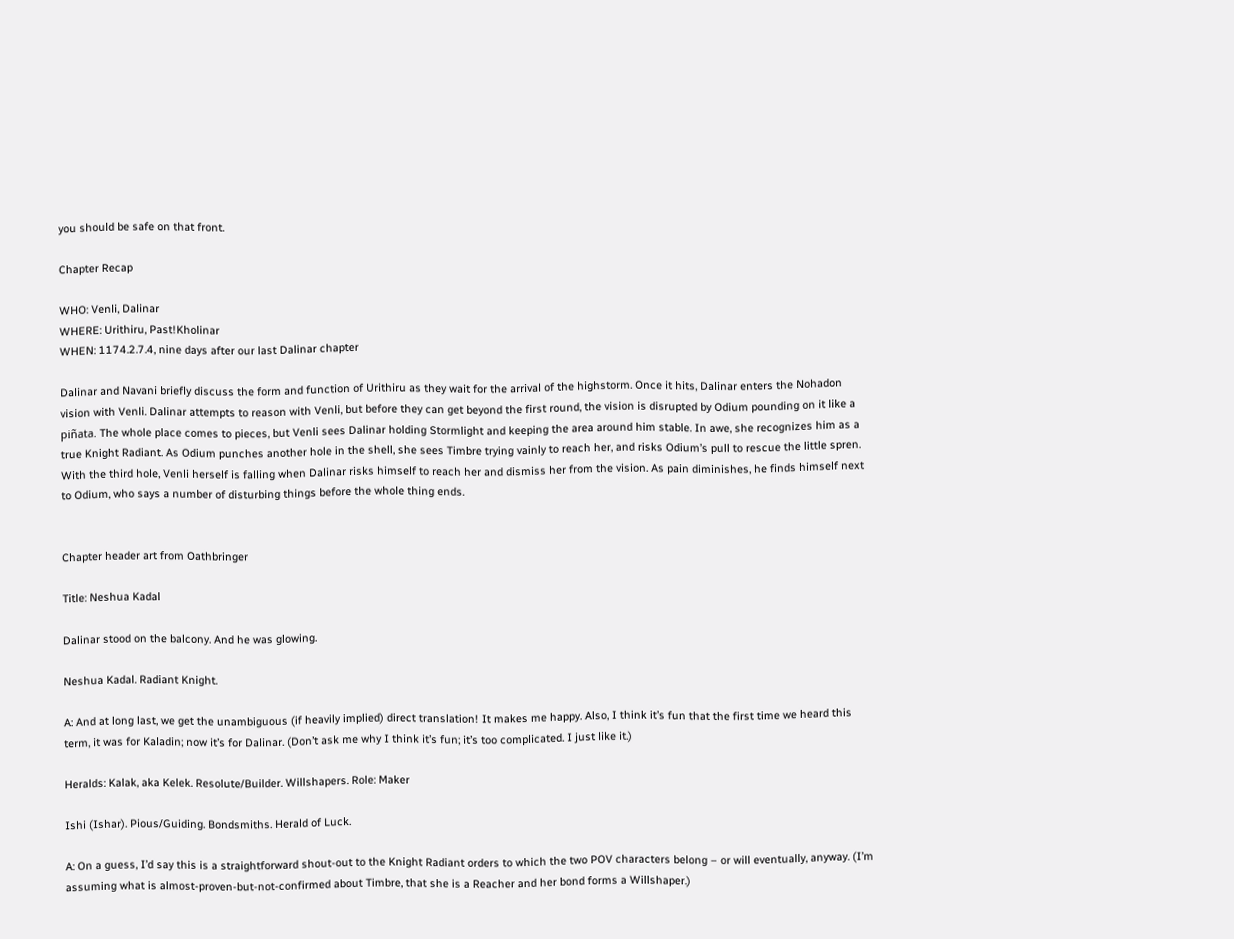you should be safe on that front.

Chapter Recap

WHO: Venli, Dalinar
WHERE: Urithiru, Past!Kholinar
WHEN: 1174.2.7.4, nine days after our last Dalinar chapter

Dalinar and Navani briefly discuss the form and function of Urithiru as they wait for the arrival of the highstorm. Once it hits, Dalinar enters the Nohadon vision with Venli. Dalinar attempts to reason with Venli, but before they can get beyond the first round, the vision is disrupted by Odium pounding on it like a piñata. The whole place comes to pieces, but Venli sees Dalinar holding Stormlight and keeping the area around him stable. In awe, she recognizes him as a true Knight Radiant. As Odium punches another hole in the shell, she sees Timbre trying vainly to reach her, and risks Odium’s pull to rescue the little spren. With the third hole, Venli herself is falling when Dalinar risks himself to reach her and dismiss her from the vision. As pain diminishes, he finds himself next to Odium, who says a number of disturbing things before the whole thing ends.


Chapter header art from Oathbringer

Title: Neshua Kadal

Dalinar stood on the balcony. And he was glowing.

Neshua Kadal. Radiant Knight.

A: And at long last, we get the unambiguous (if heavily implied) direct translation! It makes me happy. Also, I think it’s fun that the first time we heard this term, it was for Kaladin; now it’s for Dalinar. (Don’t ask me why I think it’s fun; it’s too complicated. I just like it.)

Heralds: Kalak, aka Kelek. Resolute/Builder. Willshapers. Role: Maker

Ishi (Ishar). Pious/Guiding. Bondsmiths. Herald of Luck.

A: On a guess, I’d say this is a straightforward shout-out to the Knight Radiant orders to which the two POV characters belong – or will eventually, anyway. (I’m assuming what is almost-proven-but-not-confirmed about Timbre, that she is a Reacher and her bond forms a Willshaper.)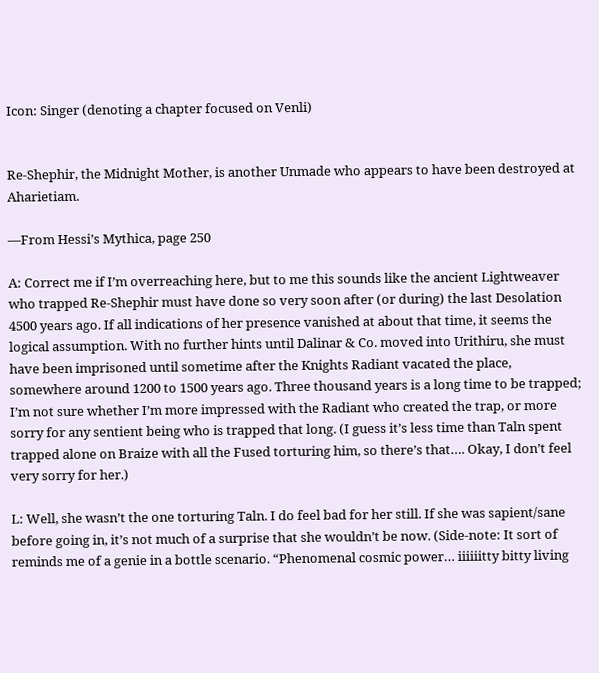Icon: Singer (denoting a chapter focused on Venli)


Re-Shephir, the Midnight Mother, is another Unmade who appears to have been destroyed at Aharietiam.

—From Hessi’s Mythica, page 250

A: Correct me if I’m overreaching here, but to me this sounds like the ancient Lightweaver who trapped Re-Shephir must have done so very soon after (or during) the last Desolation 4500 years ago. If all indications of her presence vanished at about that time, it seems the logical assumption. With no further hints until Dalinar & Co. moved into Urithiru, she must have been imprisoned until sometime after the Knights Radiant vacated the place, somewhere around 1200 to 1500 years ago. Three thousand years is a long time to be trapped; I’m not sure whether I’m more impressed with the Radiant who created the trap, or more sorry for any sentient being who is trapped that long. (I guess it’s less time than Taln spent trapped alone on Braize with all the Fused torturing him, so there’s that…. Okay, I don’t feel very sorry for her.)

L: Well, she wasn’t the one torturing Taln. I do feel bad for her still. If she was sapient/sane before going in, it’s not much of a surprise that she wouldn’t be now. (Side-note: It sort of reminds me of a genie in a bottle scenario. “Phenomenal cosmic power… iiiiiitty bitty living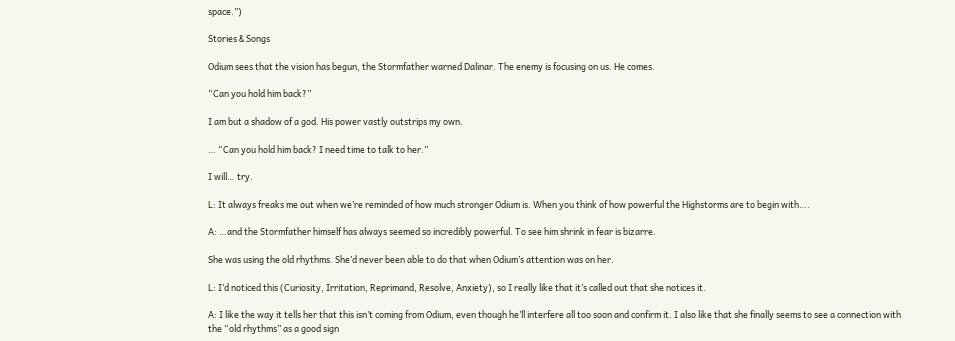space.”)

Stories & Songs

Odium sees that the vision has begun, the Stormfather warned Dalinar. The enemy is focusing on us. He comes.

“Can you hold him back?”

I am but a shadow of a god. His power vastly outstrips my own.

… “Can you hold him back? I need time to talk to her.”

I will… try.

L: It always freaks me out when we’re reminded of how much stronger Odium is. When you think of how powerful the Highstorms are to begin with….

A: …and the Stormfather himself has always seemed so incredibly powerful. To see him shrink in fear is bizarre.

She was using the old rhythms. She’d never been able to do that when Odium’s attention was on her.

L: I’d noticed this (Curiosity, Irritation, Reprimand, Resolve, Anxiety), so I really like that it’s called out that she notices it.

A: I like the way it tells her that this isn’t coming from Odium, even though he’ll interfere all too soon and confirm it. I also like that she finally seems to see a connection with the “old rhythms” as a good sign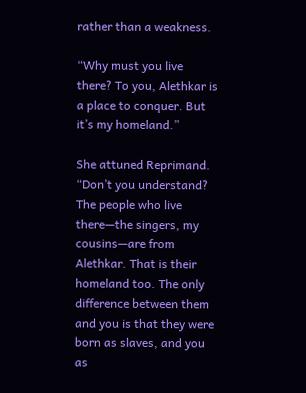rather than a weakness.

“Why must you live there? To you, Alethkar is a place to conquer. But it’s my homeland.”

She attuned Reprimand. “Don’t you understand? The people who live there—the singers, my cousins—are from Alethkar. That is their homeland too. The only difference between them and you is that they were born as slaves, and you as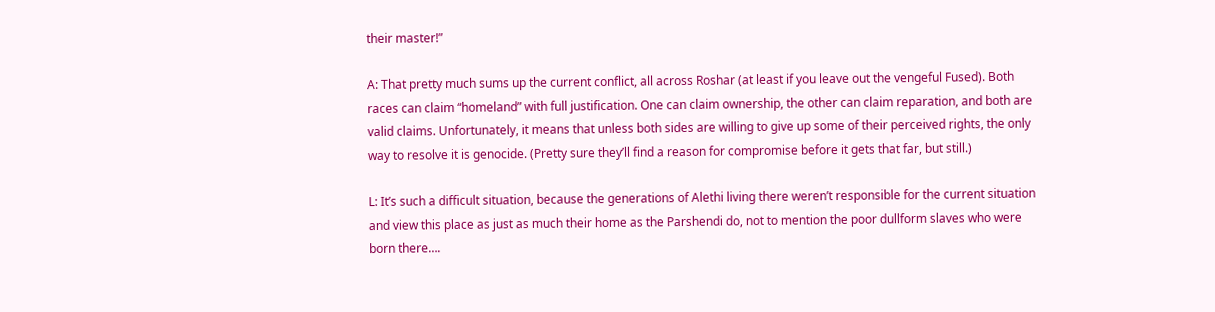their master!”

A: That pretty much sums up the current conflict, all across Roshar (at least if you leave out the vengeful Fused). Both races can claim “homeland” with full justification. One can claim ownership, the other can claim reparation, and both are valid claims. Unfortunately, it means that unless both sides are willing to give up some of their perceived rights, the only way to resolve it is genocide. (Pretty sure they’ll find a reason for compromise before it gets that far, but still.)

L: It’s such a difficult situation, because the generations of Alethi living there weren’t responsible for the current situation and view this place as just as much their home as the Parshendi do, not to mention the poor dullform slaves who were born there….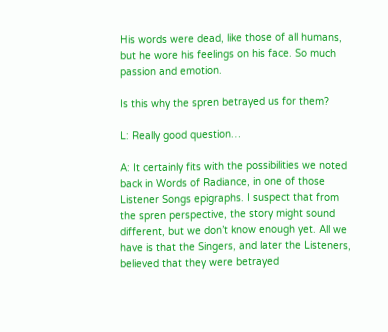His words were dead, like those of all humans, but he wore his feelings on his face. So much passion and emotion.

Is this why the spren betrayed us for them?

L: Really good question…

A: It certainly fits with the possibilities we noted back in Words of Radiance, in one of those Listener Songs epigraphs. I suspect that from the spren perspective, the story might sound different, but we don’t know enough yet. All we have is that the Singers, and later the Listeners, believed that they were betrayed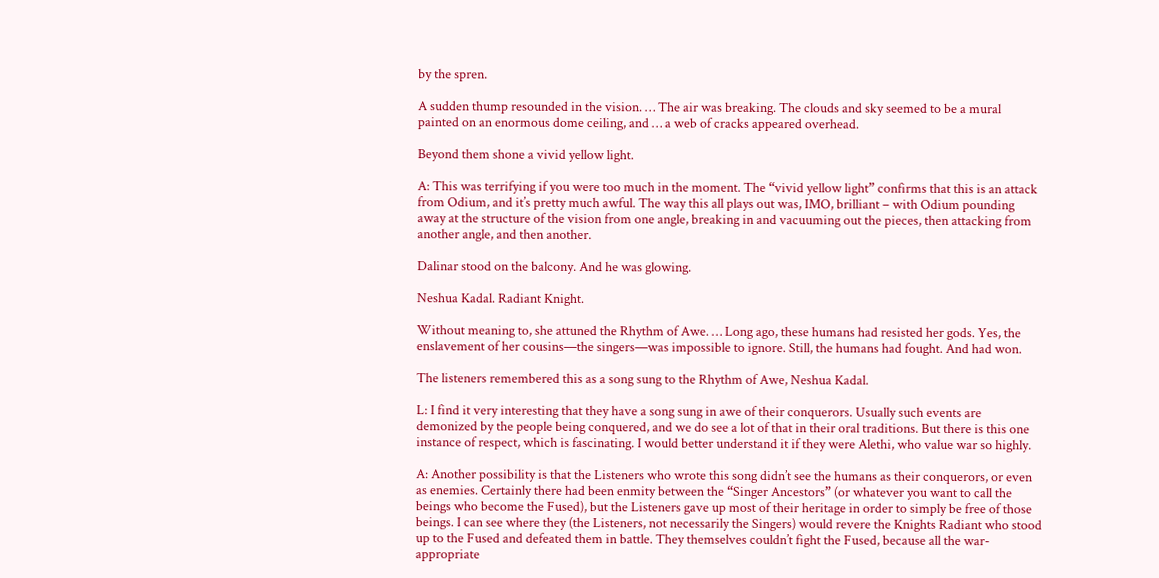by the spren.

A sudden thump resounded in the vision. … The air was breaking. The clouds and sky seemed to be a mural painted on an enormous dome ceiling, and … a web of cracks appeared overhead.

Beyond them shone a vivid yellow light.

A: This was terrifying if you were too much in the moment. The “vivid yellow light” confirms that this is an attack from Odium, and it’s pretty much awful. The way this all plays out was, IMO, brilliant – with Odium pounding away at the structure of the vision from one angle, breaking in and vacuuming out the pieces, then attacking from another angle, and then another.

Dalinar stood on the balcony. And he was glowing.

Neshua Kadal. Radiant Knight.

Without meaning to, she attuned the Rhythm of Awe. … Long ago, these humans had resisted her gods. Yes, the enslavement of her cousins—the singers—was impossible to ignore. Still, the humans had fought. And had won.

The listeners remembered this as a song sung to the Rhythm of Awe, Neshua Kadal.

L: I find it very interesting that they have a song sung in awe of their conquerors. Usually such events are demonized by the people being conquered, and we do see a lot of that in their oral traditions. But there is this one instance of respect, which is fascinating. I would better understand it if they were Alethi, who value war so highly.

A: Another possibility is that the Listeners who wrote this song didn’t see the humans as their conquerors, or even as enemies. Certainly there had been enmity between the “Singer Ancestors” (or whatever you want to call the beings who become the Fused), but the Listeners gave up most of their heritage in order to simply be free of those beings. I can see where they (the Listeners, not necessarily the Singers) would revere the Knights Radiant who stood up to the Fused and defeated them in battle. They themselves couldn’t fight the Fused, because all the war-appropriate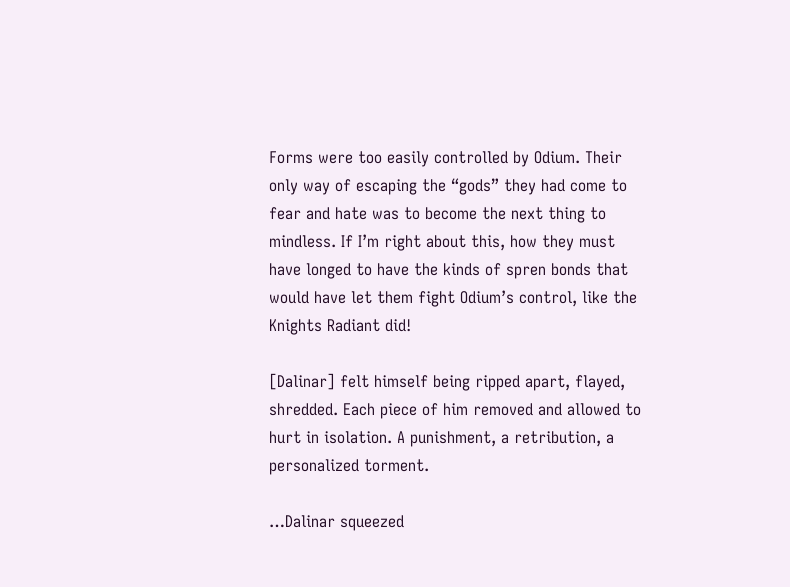Forms were too easily controlled by Odium. Their only way of escaping the “gods” they had come to fear and hate was to become the next thing to mindless. If I’m right about this, how they must have longed to have the kinds of spren bonds that would have let them fight Odium’s control, like the Knights Radiant did!

[Dalinar] felt himself being ripped apart, flayed, shredded. Each piece of him removed and allowed to hurt in isolation. A punishment, a retribution, a personalized torment.

…Dalinar squeezed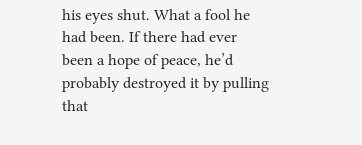his eyes shut. What a fool he had been. If there had ever been a hope of peace, he’d probably destroyed it by pulling that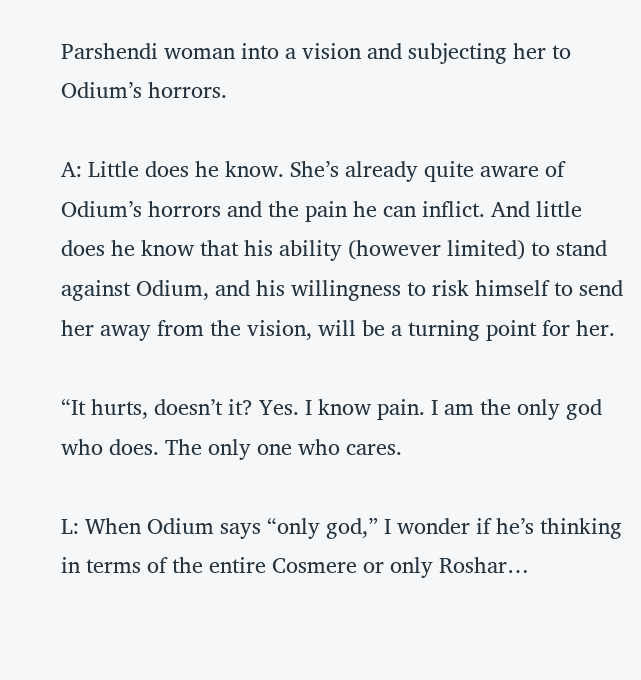Parshendi woman into a vision and subjecting her to Odium’s horrors.

A: Little does he know. She’s already quite aware of Odium’s horrors and the pain he can inflict. And little does he know that his ability (however limited) to stand against Odium, and his willingness to risk himself to send her away from the vision, will be a turning point for her.

“It hurts, doesn’t it? Yes. I know pain. I am the only god who does. The only one who cares.

L: When Odium says “only god,” I wonder if he’s thinking in terms of the entire Cosmere or only Roshar…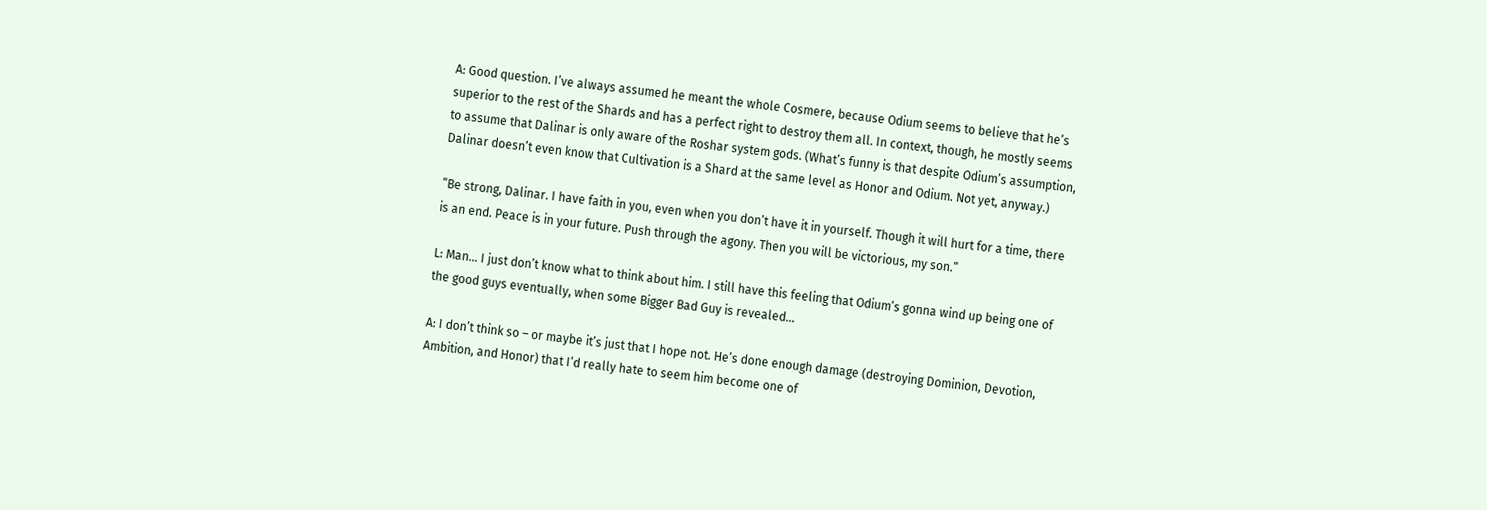A: Good question. I’ve always assumed he meant the whole Cosmere, because Odium seems to believe that he’s superior to the rest of the Shards and has a perfect right to destroy them all. In context, though, he mostly seems to assume that Dalinar is only aware of the Roshar system gods. (What’s funny is that despite Odium’s assumption, Dalinar doesn’t even know that Cultivation is a Shard at the same level as Honor and Odium. Not yet, anyway.)

“Be strong, Dalinar. I have faith in you, even when you don’t have it in yourself. Though it will hurt for a time, there is an end. Peace is in your future. Push through the agony. Then you will be victorious, my son.”

L: Man… I just don’t know what to think about him. I still have this feeling that Odium’s gonna wind up being one of the good guys eventually, when some Bigger Bad Guy is revealed…

A: I don’t think so – or maybe it’s just that I hope not. He’s done enough damage (destroying Dominion, Devotion, Ambition, and Honor) that I’d really hate to seem him become one of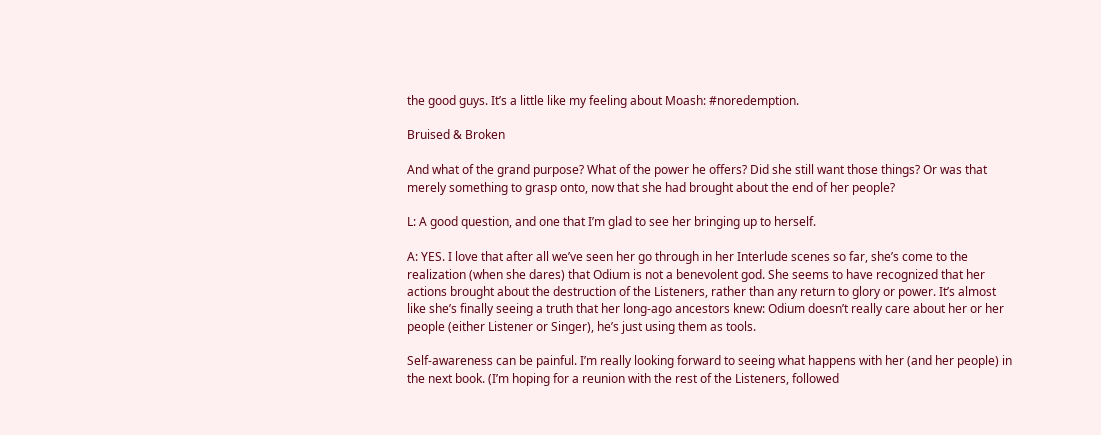the good guys. It’s a little like my feeling about Moash: #noredemption.

Bruised & Broken

And what of the grand purpose? What of the power he offers? Did she still want those things? Or was that merely something to grasp onto, now that she had brought about the end of her people?

L: A good question, and one that I’m glad to see her bringing up to herself.

A: YES. I love that after all we’ve seen her go through in her Interlude scenes so far, she’s come to the realization (when she dares) that Odium is not a benevolent god. She seems to have recognized that her actions brought about the destruction of the Listeners, rather than any return to glory or power. It’s almost like she’s finally seeing a truth that her long-ago ancestors knew: Odium doesn’t really care about her or her people (either Listener or Singer), he’s just using them as tools.

Self-awareness can be painful. I’m really looking forward to seeing what happens with her (and her people) in the next book. (I’m hoping for a reunion with the rest of the Listeners, followed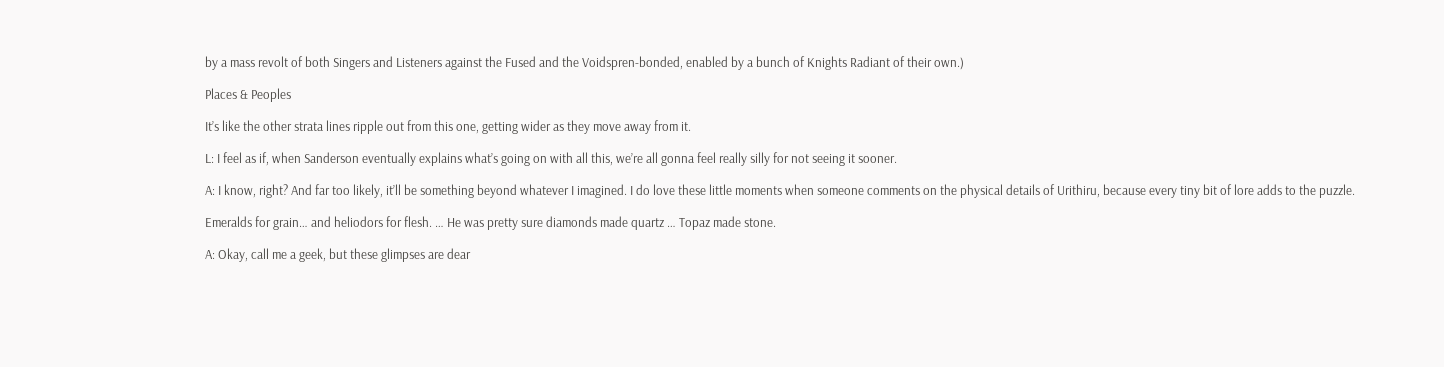by a mass revolt of both Singers and Listeners against the Fused and the Voidspren-bonded, enabled by a bunch of Knights Radiant of their own.)

Places & Peoples

It’s like the other strata lines ripple out from this one, getting wider as they move away from it.

L: I feel as if, when Sanderson eventually explains what’s going on with all this, we’re all gonna feel really silly for not seeing it sooner.

A: I know, right? And far too likely, it’ll be something beyond whatever I imagined. I do love these little moments when someone comments on the physical details of Urithiru, because every tiny bit of lore adds to the puzzle.

Emeralds for grain… and heliodors for flesh. … He was pretty sure diamonds made quartz … Topaz made stone.

A: Okay, call me a geek, but these glimpses are dear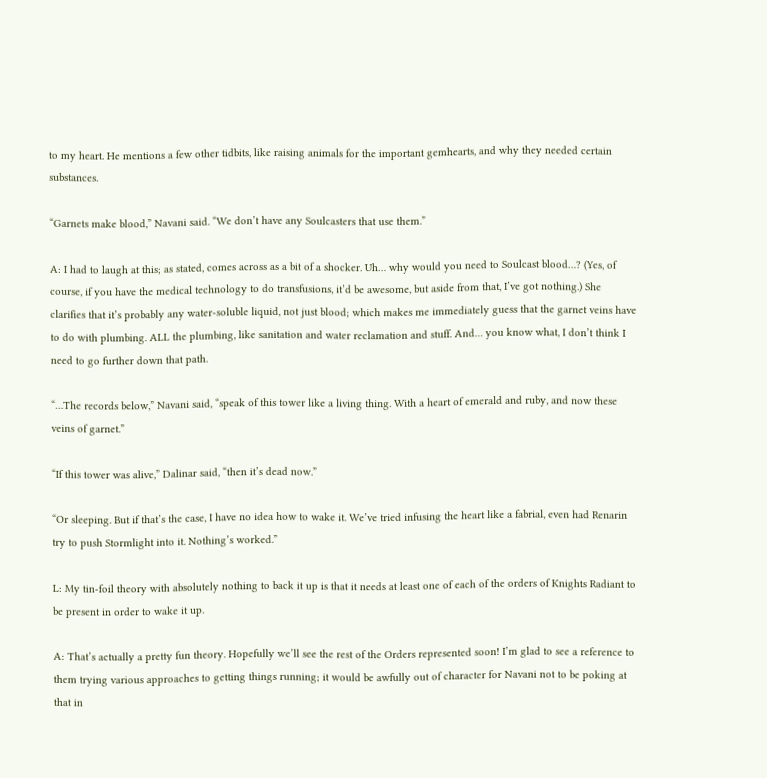to my heart. He mentions a few other tidbits, like raising animals for the important gemhearts, and why they needed certain substances.

“Garnets make blood,” Navani said. “We don’t have any Soulcasters that use them.”

A: I had to laugh at this; as stated, comes across as a bit of a shocker. Uh… why would you need to Soulcast blood…? (Yes, of course, if you have the medical technology to do transfusions, it’d be awesome, but aside from that, I’ve got nothing.) She clarifies that it’s probably any water-soluble liquid, not just blood; which makes me immediately guess that the garnet veins have to do with plumbing. ALL the plumbing, like sanitation and water reclamation and stuff. And… you know what, I don’t think I need to go further down that path.

“…The records below,” Navani said, “speak of this tower like a living thing. With a heart of emerald and ruby, and now these veins of garnet.”

“If this tower was alive,” Dalinar said, “then it’s dead now.”

“Or sleeping. But if that’s the case, I have no idea how to wake it. We’ve tried infusing the heart like a fabrial, even had Renarin try to push Stormlight into it. Nothing’s worked.”

L: My tin-foil theory with absolutely nothing to back it up is that it needs at least one of each of the orders of Knights Radiant to be present in order to wake it up.

A: That’s actually a pretty fun theory. Hopefully we’ll see the rest of the Orders represented soon! I’m glad to see a reference to them trying various approaches to getting things running; it would be awfully out of character for Navani not to be poking at that in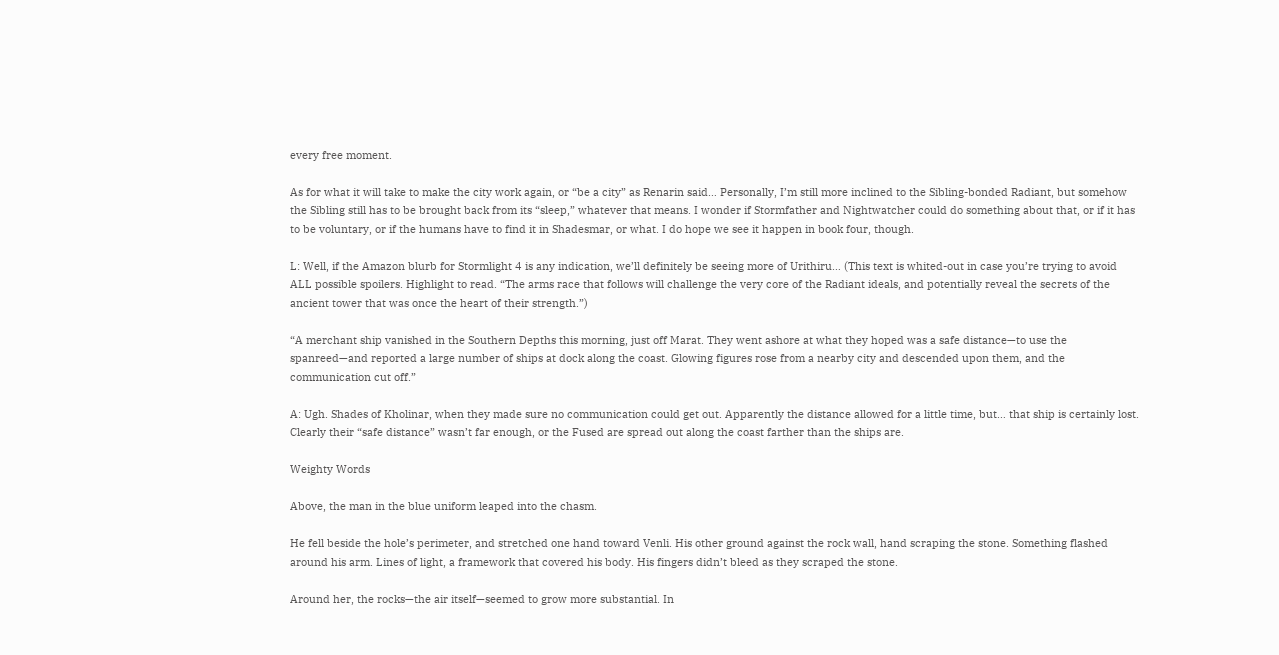every free moment.

As for what it will take to make the city work again, or “be a city” as Renarin said… Personally, I’m still more inclined to the Sibling-bonded Radiant, but somehow the Sibling still has to be brought back from its “sleep,” whatever that means. I wonder if Stormfather and Nightwatcher could do something about that, or if it has to be voluntary, or if the humans have to find it in Shadesmar, or what. I do hope we see it happen in book four, though.

L: Well, if the Amazon blurb for Stormlight 4 is any indication, we’ll definitely be seeing more of Urithiru… (This text is whited-out in case you’re trying to avoid ALL possible spoilers. Highlight to read. “The arms race that follows will challenge the very core of the Radiant ideals, and potentially reveal the secrets of the ancient tower that was once the heart of their strength.”)

“A merchant ship vanished in the Southern Depths this morning, just off Marat. They went ashore at what they hoped was a safe distance—to use the spanreed—and reported a large number of ships at dock along the coast. Glowing figures rose from a nearby city and descended upon them, and the communication cut off.”

A: Ugh. Shades of Kholinar, when they made sure no communication could get out. Apparently the distance allowed for a little time, but… that ship is certainly lost. Clearly their “safe distance” wasn’t far enough, or the Fused are spread out along the coast farther than the ships are.

Weighty Words

Above, the man in the blue uniform leaped into the chasm.

He fell beside the hole’s perimeter, and stretched one hand toward Venli. His other ground against the rock wall, hand scraping the stone. Something flashed around his arm. Lines of light, a framework that covered his body. His fingers didn’t bleed as they scraped the stone.

Around her, the rocks—the air itself—seemed to grow more substantial. In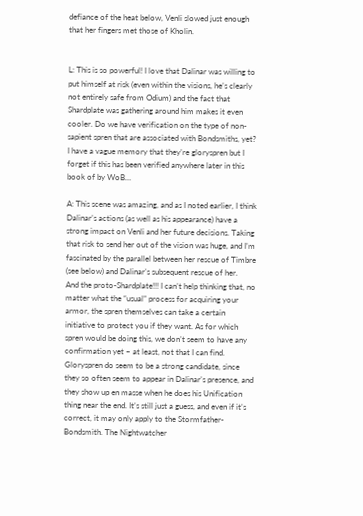defiance of the heat below, Venli slowed just enough that her fingers met those of Kholin.


L: This is so powerful! I love that Dalinar was willing to put himself at risk (even within the visions, he’s clearly not entirely safe from Odium) and the fact that Shardplate was gathering around him makes it even cooler. Do we have verification on the type of non-sapient spren that are associated with Bondsmiths, yet? I have a vague memory that they’re gloryspren but I forget if this has been verified anywhere later in this book of by WoB…

A: This scene was amazing, and as I noted earlier, I think Dalinar’s actions (as well as his appearance) have a strong impact on Venli and her future decisions. Taking that risk to send her out of the vision was huge, and I’m fascinated by the parallel between her rescue of Timbre (see below) and Dalinar’s subsequent rescue of her.
And the proto-Shardplate!!! I can’t help thinking that, no matter what the “usual” process for acquiring your armor, the spren themselves can take a certain initiative to protect you if they want. As for which spren would be doing this, we don’t seem to have any confirmation yet – at least, not that I can find. Gloryspren do seem to be a strong candidate, since they so often seem to appear in Dalinar’s presence, and they show up en masse when he does his Unification thing near the end. It’s still just a guess, and even if it’s correct, it may only apply to the Stormfather-Bondsmith. The Nightwatcher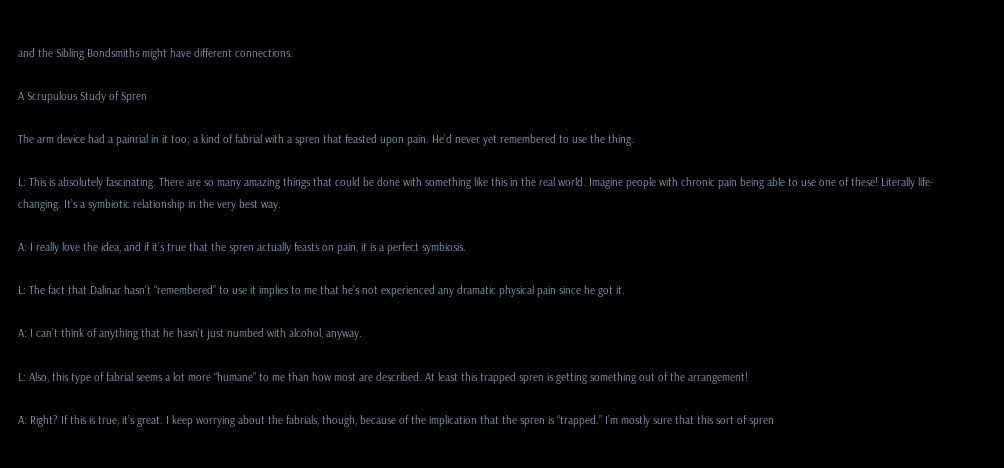and the Sibling Bondsmiths might have different connections.

A Scrupulous Study of Spren

The arm device had a painrial in it too; a kind of fabrial with a spren that feasted upon pain. He’d never yet remembered to use the thing.

L: This is absolutely fascinating. There are so many amazing things that could be done with something like this in the real world. Imagine people with chronic pain being able to use one of these! Literally life-changing. It’s a symbiotic relationship in the very best way.

A: I really love the idea, and if it’s true that the spren actually feasts on pain, it is a perfect symbiosis.

L: The fact that Dalinar hasn’t “remembered” to use it implies to me that he’s not experienced any dramatic physical pain since he got it.

A: I can’t think of anything that he hasn’t just numbed with alcohol, anyway.

L: Also, this type of fabrial seems a lot more “humane” to me than how most are described. At least this trapped spren is getting something out of the arrangement!

A: Right? If this is true, it’s great. I keep worrying about the fabrials, though, because of the implication that the spren is “trapped.” I’m mostly sure that this sort of spren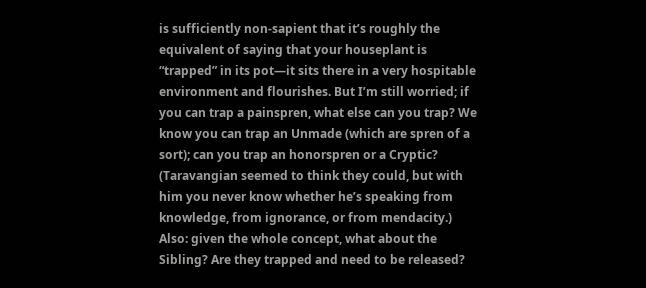is sufficiently non-sapient that it’s roughly the equivalent of saying that your houseplant is “trapped” in its pot—it sits there in a very hospitable environment and flourishes. But I’m still worried; if you can trap a painspren, what else can you trap? We know you can trap an Unmade (which are spren of a sort); can you trap an honorspren or a Cryptic? (Taravangian seemed to think they could, but with him you never know whether he’s speaking from knowledge, from ignorance, or from mendacity.) Also: given the whole concept, what about the Sibling? Are they trapped and need to be released?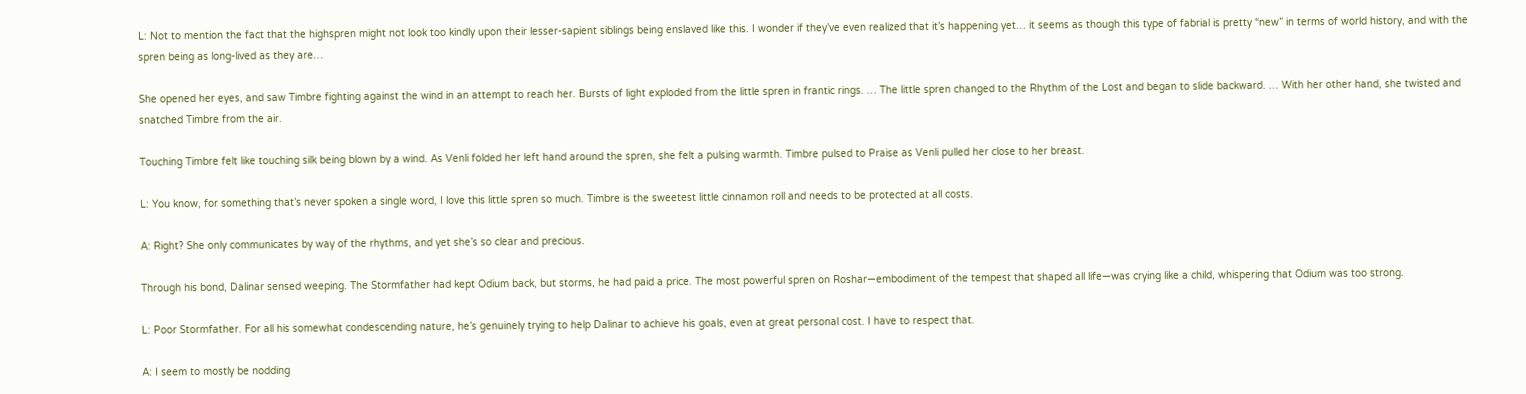L: Not to mention the fact that the highspren might not look too kindly upon their lesser-sapient siblings being enslaved like this. I wonder if they’ve even realized that it’s happening yet… it seems as though this type of fabrial is pretty “new” in terms of world history, and with the spren being as long-lived as they are…

She opened her eyes, and saw Timbre fighting against the wind in an attempt to reach her. Bursts of light exploded from the little spren in frantic rings. … The little spren changed to the Rhythm of the Lost and began to slide backward. … With her other hand, she twisted and snatched Timbre from the air.

Touching Timbre felt like touching silk being blown by a wind. As Venli folded her left hand around the spren, she felt a pulsing warmth. Timbre pulsed to Praise as Venli pulled her close to her breast.

L: You know, for something that’s never spoken a single word, I love this little spren so much. Timbre is the sweetest little cinnamon roll and needs to be protected at all costs.

A: Right? She only communicates by way of the rhythms, and yet she’s so clear and precious.

Through his bond, Dalinar sensed weeping. The Stormfather had kept Odium back, but storms, he had paid a price. The most powerful spren on Roshar—embodiment of the tempest that shaped all life—was crying like a child, whispering that Odium was too strong.

L: Poor Stormfather. For all his somewhat condescending nature, he’s genuinely trying to help Dalinar to achieve his goals, even at great personal cost. I have to respect that.

A: I seem to mostly be nodding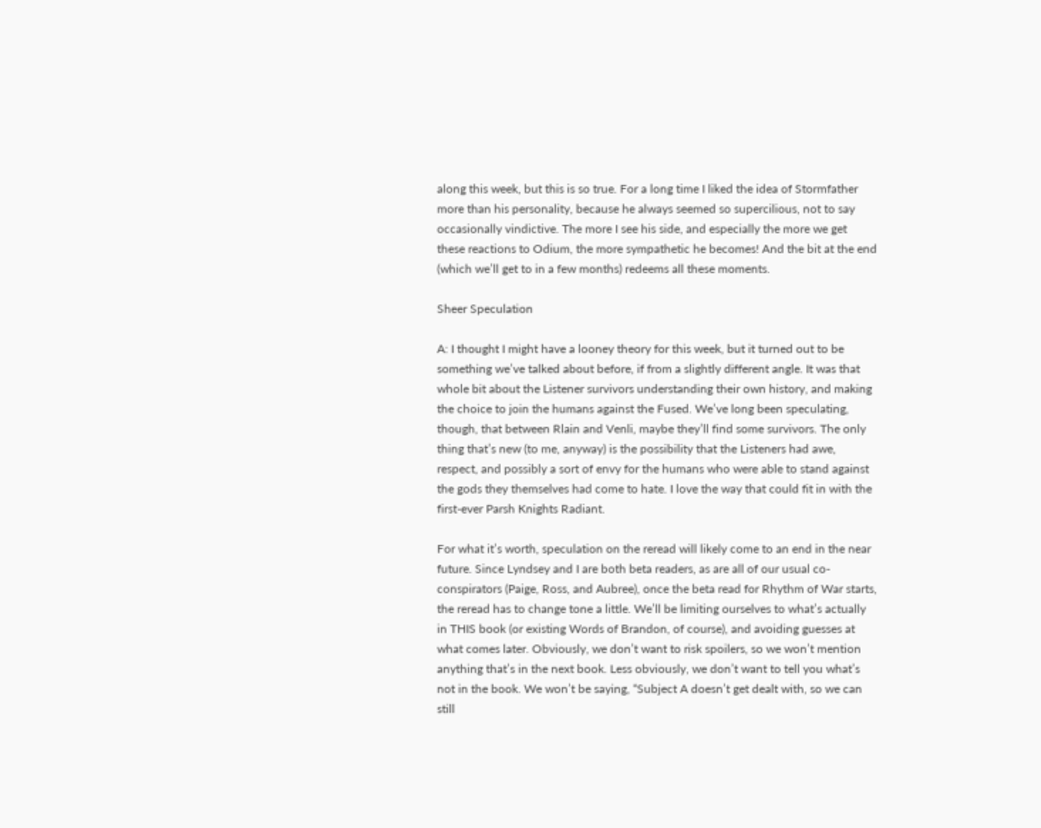along this week, but this is so true. For a long time I liked the idea of Stormfather more than his personality, because he always seemed so supercilious, not to say occasionally vindictive. The more I see his side, and especially the more we get these reactions to Odium, the more sympathetic he becomes! And the bit at the end (which we’ll get to in a few months) redeems all these moments.

Sheer Speculation

A: I thought I might have a looney theory for this week, but it turned out to be something we’ve talked about before, if from a slightly different angle. It was that whole bit about the Listener survivors understanding their own history, and making the choice to join the humans against the Fused. We’ve long been speculating, though, that between Rlain and Venli, maybe they’ll find some survivors. The only thing that’s new (to me, anyway) is the possibility that the Listeners had awe, respect, and possibly a sort of envy for the humans who were able to stand against the gods they themselves had come to hate. I love the way that could fit in with the first-ever Parsh Knights Radiant.

For what it’s worth, speculation on the reread will likely come to an end in the near future. Since Lyndsey and I are both beta readers, as are all of our usual co-conspirators (Paige, Ross, and Aubree), once the beta read for Rhythm of War starts, the reread has to change tone a little. We’ll be limiting ourselves to what’s actually in THIS book (or existing Words of Brandon, of course), and avoiding guesses at what comes later. Obviously, we don’t want to risk spoilers, so we won’t mention anything that’s in the next book. Less obviously, we don’t want to tell you what’s not in the book. We won’t be saying, “Subject A doesn’t get dealt with, so we can still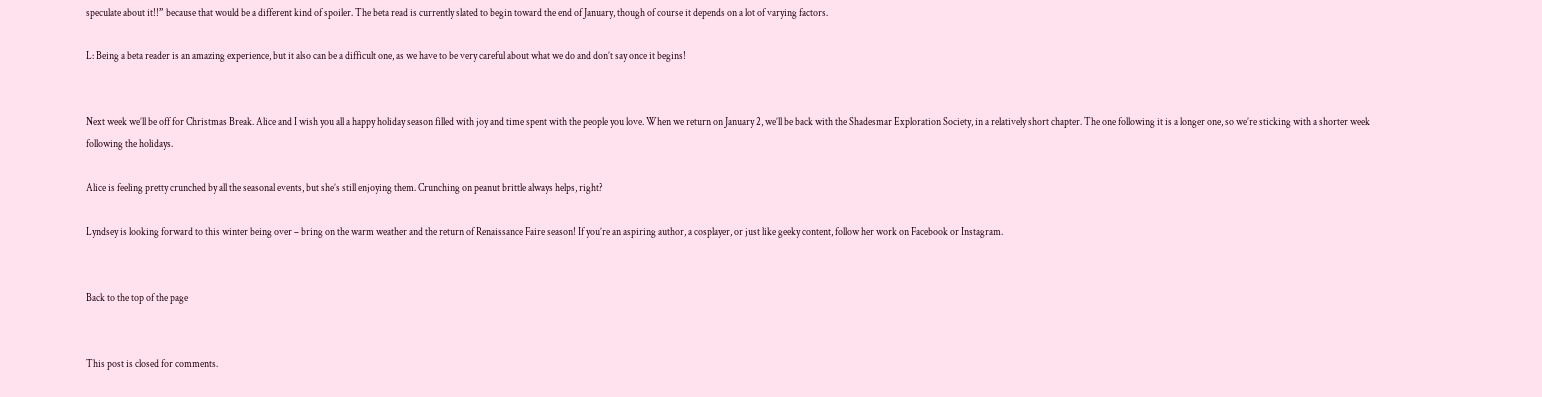speculate about it!!” because that would be a different kind of spoiler. The beta read is currently slated to begin toward the end of January, though of course it depends on a lot of varying factors.

L: Being a beta reader is an amazing experience, but it also can be a difficult one, as we have to be very careful about what we do and don’t say once it begins!


Next week we’ll be off for Christmas Break. Alice and I wish you all a happy holiday season filled with joy and time spent with the people you love. When we return on January 2, we’ll be back with the Shadesmar Exploration Society, in a relatively short chapter. The one following it is a longer one, so we’re sticking with a shorter week following the holidays.

Alice is feeling pretty crunched by all the seasonal events, but she’s still enjoying them. Crunching on peanut brittle always helps, right?

Lyndsey is looking forward to this winter being over – bring on the warm weather and the return of Renaissance Faire season! If you’re an aspiring author, a cosplayer, or just like geeky content, follow her work on Facebook or Instagram.


Back to the top of the page


This post is closed for comments.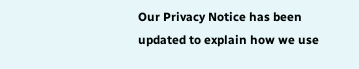Our Privacy Notice has been updated to explain how we use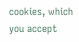cookies, which you accept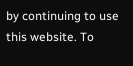by continuing to use this website. To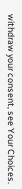withdraw your consent, see Your Choices.